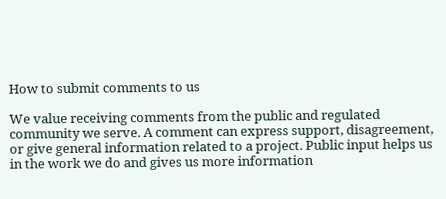How to submit comments to us

We value receiving comments from the public and regulated community we serve. A comment can express support, disagreement, or give general information related to a project. Public input helps us in the work we do and gives us more information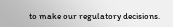to make our regulatory decisions.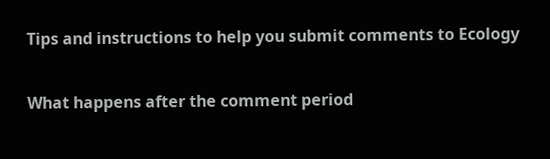Tips and instructions to help you submit comments to Ecology

What happens after the comment period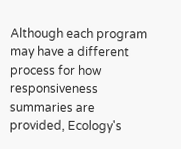Although each program may have a different process for how responsiveness summaries are provided, Ecology's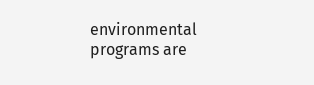environmental programs are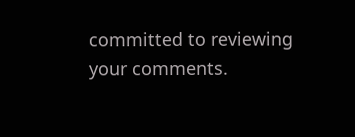committed to reviewing your comments.